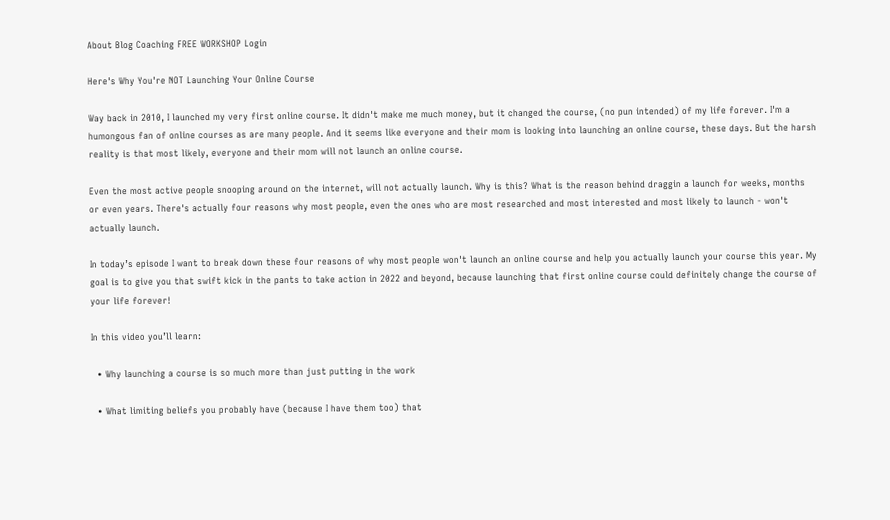About Blog Coaching FREE WORKSHOP Login

Here's Why You're NOT Launching Your Online Course

Way back in 2010, I launched my very first online course. It didn't make me much money, but it changed the course, (no pun intended) of my life forever. I'm a humongous fan of online courses as are many people. And it seems like everyone and their mom is looking into launching an online course, these days. But the harsh reality is that most likely, everyone and their mom will not launch an online course.

Even the most active people snooping around on the internet, will not actually launch. Why is this? What is the reason behind draggin a launch for weeks, months or even years. There's actually four reasons why most people, even the ones who are most researched and most interested and most likely to launch - won't actually launch.

In today’s episode I want to break down these four reasons of why most people won't launch an online course and help you actually launch your course this year. My goal is to give you that swift kick in the pants to take action in 2022 and beyond, because launching that first online course could definitely change the course of your life forever!

In this video you’ll learn:

  • Why launching a course is so much more than just putting in the work

  • What limiting beliefs you probably have (because I have them too) that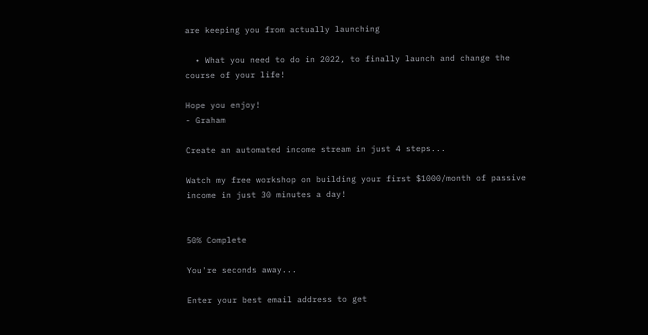are keeping you from actually launching

  • What you need to do in 2022, to finally launch and change the course of your life!

Hope you enjoy!
- Graham

Create an automated income stream in just 4 steps...

Watch my free workshop on building your first $1000/month of passive income in just 30 minutes a day!


50% Complete

You're seconds away...

Enter your best email address to get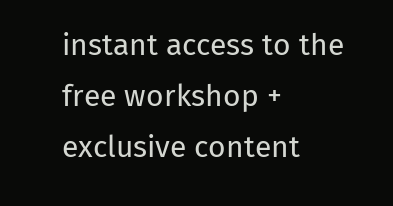instant access to the free workshop + exclusive content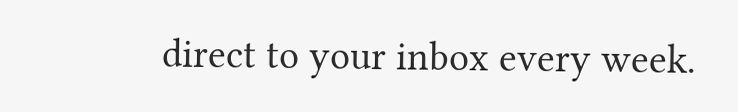direct to your inbox every week.